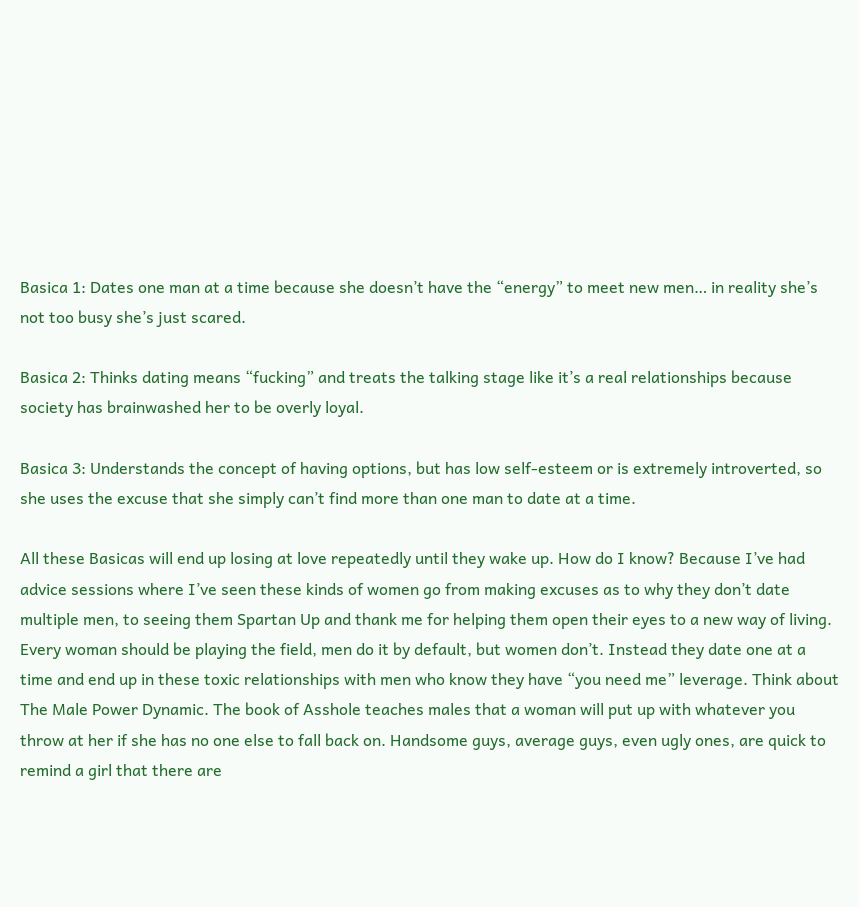Basica 1: Dates one man at a time because she doesn’t have the “energy” to meet new men… in reality she’s not too busy she’s just scared.

Basica 2: Thinks dating means “fucking” and treats the talking stage like it’s a real relationships because society has brainwashed her to be overly loyal.

Basica 3: Understands the concept of having options, but has low self-esteem or is extremely introverted, so she uses the excuse that she simply can’t find more than one man to date at a time.

All these Basicas will end up losing at love repeatedly until they wake up. How do I know? Because I’ve had advice sessions where I’ve seen these kinds of women go from making excuses as to why they don’t date multiple men, to seeing them Spartan Up and thank me for helping them open their eyes to a new way of living. Every woman should be playing the field, men do it by default, but women don’t. Instead they date one at a time and end up in these toxic relationships with men who know they have “you need me” leverage. Think about The Male Power Dynamic. The book of Asshole teaches males that a woman will put up with whatever you throw at her if she has no one else to fall back on. Handsome guys, average guys, even ugly ones, are quick to remind a girl that there are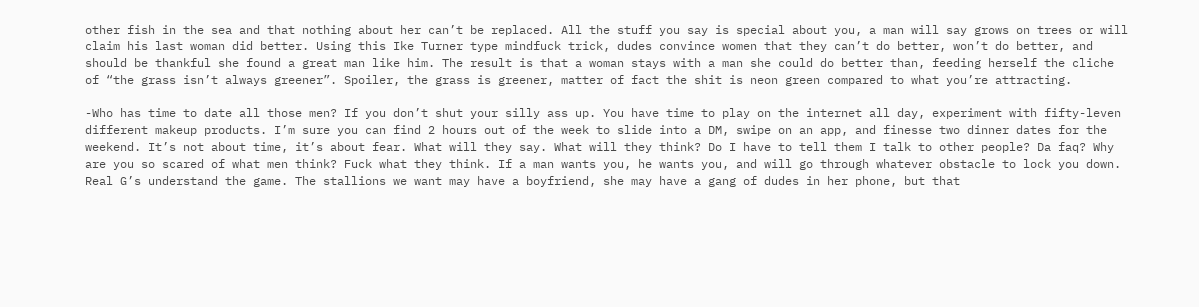other fish in the sea and that nothing about her can’t be replaced. All the stuff you say is special about you, a man will say grows on trees or will claim his last woman did better. Using this Ike Turner type mindfuck trick, dudes convince women that they can’t do better, won’t do better, and should be thankful she found a great man like him. The result is that a woman stays with a man she could do better than, feeding herself the cliche of “the grass isn’t always greener”. Spoiler, the grass is greener, matter of fact the shit is neon green compared to what you’re attracting.

-Who has time to date all those men? If you don’t shut your silly ass up. You have time to play on the internet all day, experiment with fifty-leven different makeup products. I’m sure you can find 2 hours out of the week to slide into a DM, swipe on an app, and finesse two dinner dates for the weekend. It’s not about time, it’s about fear. What will they say. What will they think? Do I have to tell them I talk to other people? Da faq? Why are you so scared of what men think? Fuck what they think. If a man wants you, he wants you, and will go through whatever obstacle to lock you down. Real G’s understand the game. The stallions we want may have a boyfriend, she may have a gang of dudes in her phone, but that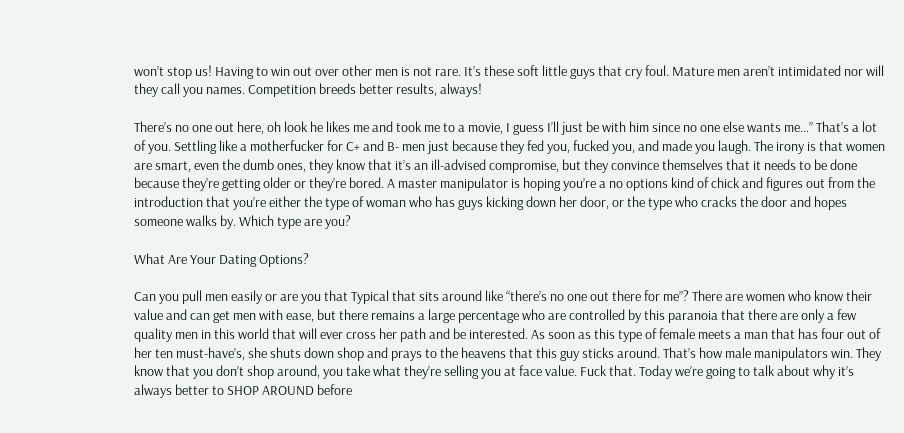won’t stop us! Having to win out over other men is not rare. It’s these soft little guys that cry foul. Mature men aren’t intimidated nor will they call you names. Competition breeds better results, always!

There’s no one out here, oh look he likes me and took me to a movie, I guess I’ll just be with him since no one else wants me…” That’s a lot of you. Settling like a motherfucker for C+ and B- men just because they fed you, fucked you, and made you laugh. The irony is that women are smart, even the dumb ones, they know that it’s an ill-advised compromise, but they convince themselves that it needs to be done because they’re getting older or they’re bored. A master manipulator is hoping you’re a no options kind of chick and figures out from the introduction that you’re either the type of woman who has guys kicking down her door, or the type who cracks the door and hopes someone walks by. Which type are you?

What Are Your Dating Options?

Can you pull men easily or are you that Typical that sits around like “there’s no one out there for me”? There are women who know their value and can get men with ease, but there remains a large percentage who are controlled by this paranoia that there are only a few quality men in this world that will ever cross her path and be interested. As soon as this type of female meets a man that has four out of her ten must-have’s, she shuts down shop and prays to the heavens that this guy sticks around. That’s how male manipulators win. They know that you don’t shop around, you take what they’re selling you at face value. Fuck that. Today we’re going to talk about why it’s always better to SHOP AROUND before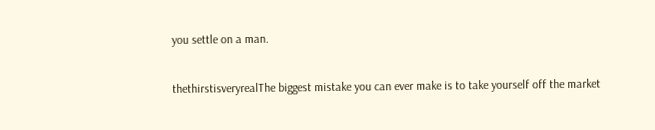you settle on a man.

thethirstisveryrealThe biggest mistake you can ever make is to take yourself off the market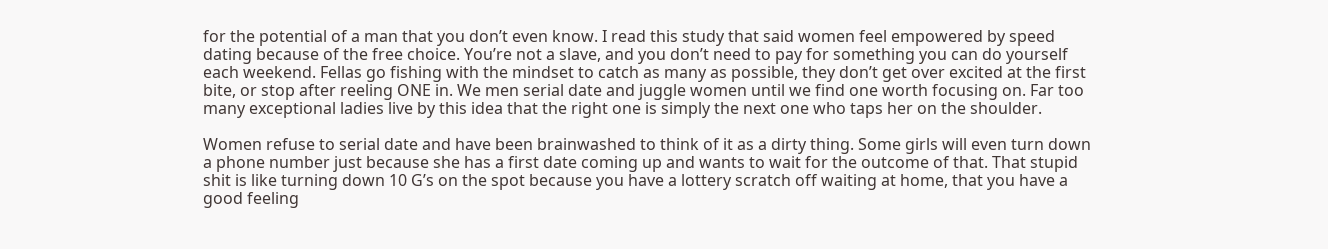for the potential of a man that you don’t even know. I read this study that said women feel empowered by speed dating because of the free choice. You’re not a slave, and you don’t need to pay for something you can do yourself each weekend. Fellas go fishing with the mindset to catch as many as possible, they don’t get over excited at the first bite, or stop after reeling ONE in. We men serial date and juggle women until we find one worth focusing on. Far too many exceptional ladies live by this idea that the right one is simply the next one who taps her on the shoulder.

Women refuse to serial date and have been brainwashed to think of it as a dirty thing. Some girls will even turn down a phone number just because she has a first date coming up and wants to wait for the outcome of that. That stupid shit is like turning down 10 G’s on the spot because you have a lottery scratch off waiting at home, that you have a good feeling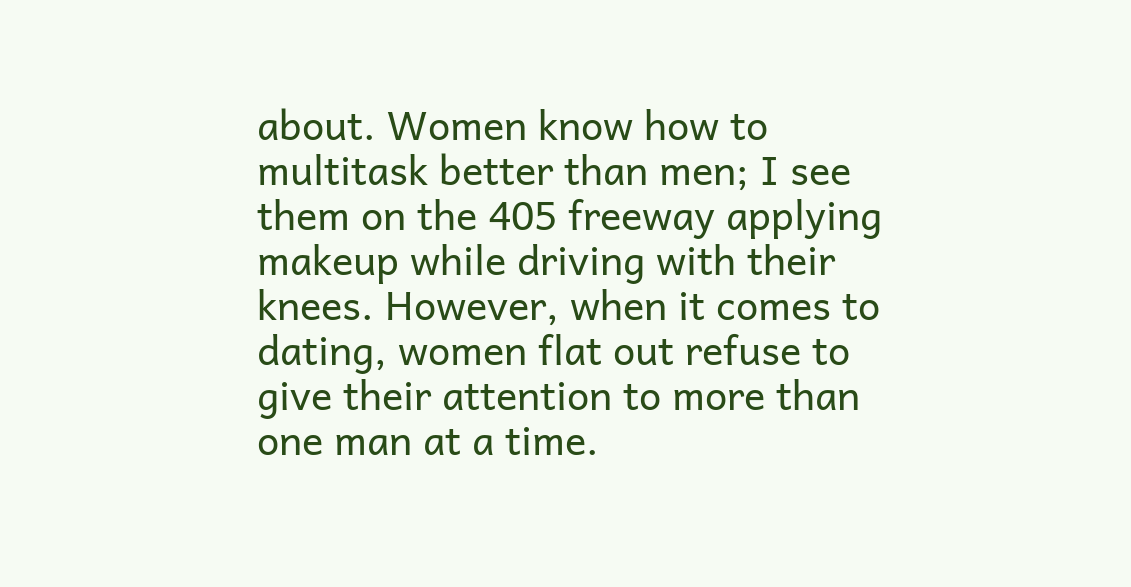about. Women know how to multitask better than men; I see them on the 405 freeway applying makeup while driving with their knees. However, when it comes to dating, women flat out refuse to give their attention to more than one man at a time.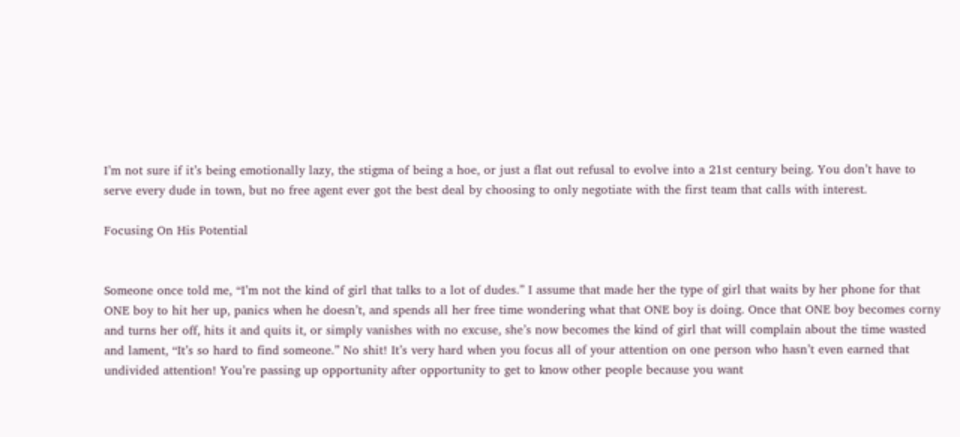I’m not sure if it’s being emotionally lazy, the stigma of being a hoe, or just a flat out refusal to evolve into a 21st century being. You don’t have to serve every dude in town, but no free agent ever got the best deal by choosing to only negotiate with the first team that calls with interest.

Focusing On His Potential


Someone once told me, “I’m not the kind of girl that talks to a lot of dudes.” I assume that made her the type of girl that waits by her phone for that ONE boy to hit her up, panics when he doesn’t, and spends all her free time wondering what that ONE boy is doing. Once that ONE boy becomes corny and turns her off, hits it and quits it, or simply vanishes with no excuse, she’s now becomes the kind of girl that will complain about the time wasted and lament, “It’s so hard to find someone.” No shit! It’s very hard when you focus all of your attention on one person who hasn’t even earned that undivided attention! You’re passing up opportunity after opportunity to get to know other people because you want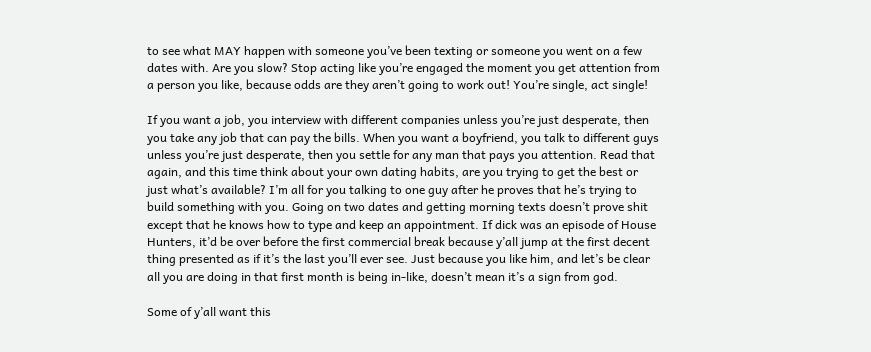to see what MAY happen with someone you’ve been texting or someone you went on a few dates with. Are you slow? Stop acting like you’re engaged the moment you get attention from a person you like, because odds are they aren’t going to work out! You’re single, act single!

If you want a job, you interview with different companies unless you’re just desperate, then you take any job that can pay the bills. When you want a boyfriend, you talk to different guys unless you’re just desperate, then you settle for any man that pays you attention. Read that again, and this time think about your own dating habits, are you trying to get the best or just what’s available? I’m all for you talking to one guy after he proves that he’s trying to build something with you. Going on two dates and getting morning texts doesn’t prove shit except that he knows how to type and keep an appointment. If dick was an episode of House Hunters, it’d be over before the first commercial break because y’all jump at the first decent thing presented as if it’s the last you’ll ever see. Just because you like him, and let’s be clear all you are doing in that first month is being in-like, doesn’t mean it’s a sign from god.

Some of y’all want this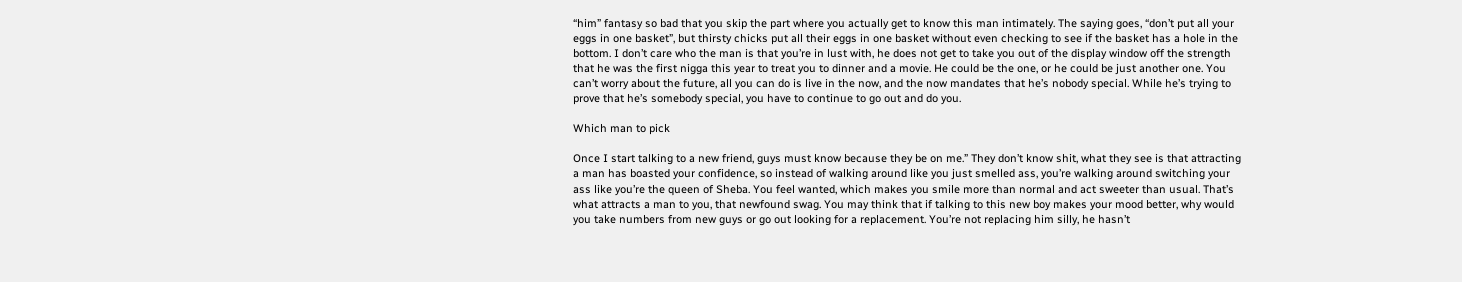“him” fantasy so bad that you skip the part where you actually get to know this man intimately. The saying goes, “don’t put all your eggs in one basket”, but thirsty chicks put all their eggs in one basket without even checking to see if the basket has a hole in the bottom. I don’t care who the man is that you’re in lust with, he does not get to take you out of the display window off the strength that he was the first nigga this year to treat you to dinner and a movie. He could be the one, or he could be just another one. You can’t worry about the future, all you can do is live in the now, and the now mandates that he’s nobody special. While he’s trying to prove that he’s somebody special, you have to continue to go out and do you.

Which man to pick

Once I start talking to a new friend, guys must know because they be on me.” They don’t know shit, what they see is that attracting a man has boasted your confidence, so instead of walking around like you just smelled ass, you’re walking around switching your ass like you’re the queen of Sheba. You feel wanted, which makes you smile more than normal and act sweeter than usual. That’s what attracts a man to you, that newfound swag. You may think that if talking to this new boy makes your mood better, why would you take numbers from new guys or go out looking for a replacement. You’re not replacing him silly, he hasn’t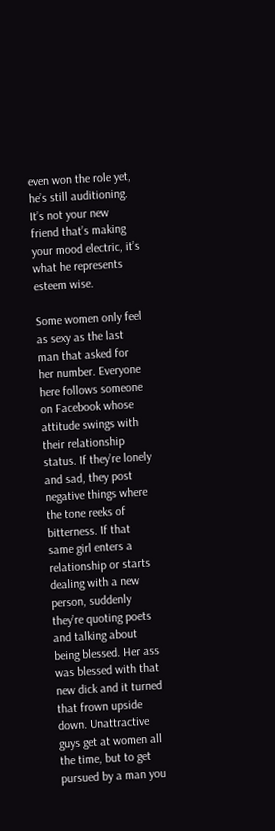even won the role yet, he’s still auditioning. It’s not your new friend that’s making your mood electric, it’s what he represents esteem wise.

Some women only feel as sexy as the last man that asked for her number. Everyone here follows someone on Facebook whose attitude swings with their relationship status. If they’re lonely and sad, they post negative things where the tone reeks of bitterness. If that same girl enters a relationship or starts dealing with a new person, suddenly they’re quoting poets and talking about being blessed. Her ass was blessed with that new dick and it turned that frown upside down. Unattractive guys get at women all the time, but to get pursued by a man you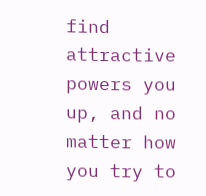find attractive powers you up, and no matter how you try to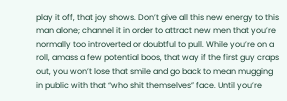play it off, that joy shows. Don’t give all this new energy to this man alone; channel it in order to attract new men that you’re normally too introverted or doubtful to pull. While you’re on a roll, amass a few potential boos, that way if the first guy craps out, you won’t lose that smile and go back to mean mugging in public with that “who shit themselves” face. Until you’re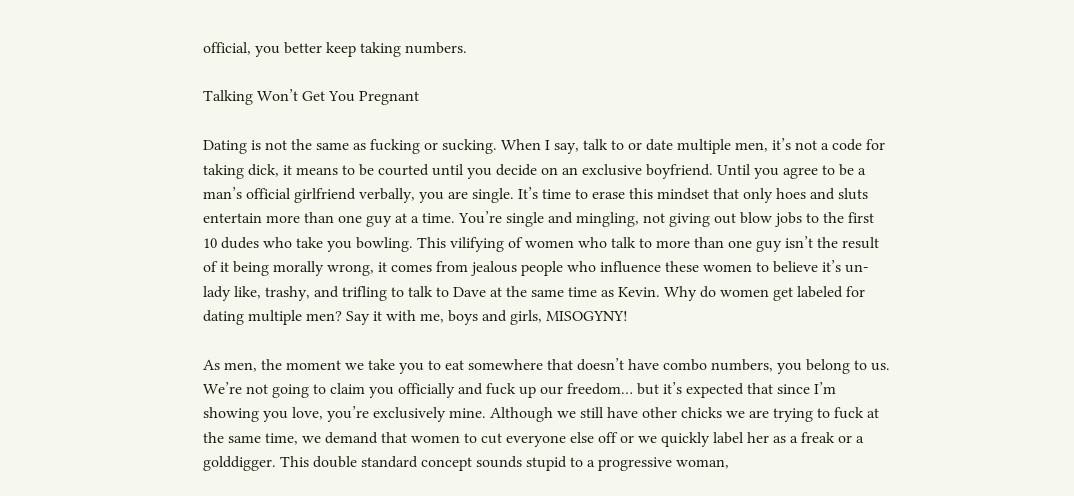official, you better keep taking numbers.

Talking Won’t Get You Pregnant

Dating is not the same as fucking or sucking. When I say, talk to or date multiple men, it’s not a code for taking dick, it means to be courted until you decide on an exclusive boyfriend. Until you agree to be a man’s official girlfriend verbally, you are single. It’s time to erase this mindset that only hoes and sluts entertain more than one guy at a time. You’re single and mingling, not giving out blow jobs to the first 10 dudes who take you bowling. This vilifying of women who talk to more than one guy isn’t the result of it being morally wrong, it comes from jealous people who influence these women to believe it’s un-lady like, trashy, and trifling to talk to Dave at the same time as Kevin. Why do women get labeled for dating multiple men? Say it with me, boys and girls, MISOGYNY!

As men, the moment we take you to eat somewhere that doesn’t have combo numbers, you belong to us. We’re not going to claim you officially and fuck up our freedom… but it’s expected that since I’m showing you love, you’re exclusively mine. Although we still have other chicks we are trying to fuck at the same time, we demand that women to cut everyone else off or we quickly label her as a freak or a golddigger. This double standard concept sounds stupid to a progressive woman,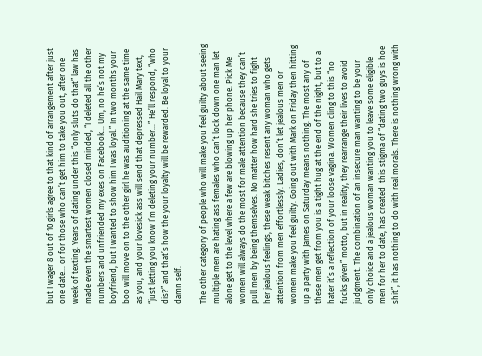but I wager 8 out of 10 girls agree to that kind of arrangement after just one date… or for those who can’t get him to take you out, after one week of texting. Years of dating under this “only sluts do that” law has made even the smartest women closed minded, “I deleted all the other numbers and unfriended my exes on Facebook… Um, no he’s not my boyfriend, but I wanted to show him I was loyal.” In two months your boo will move on to the other girl he was auditioning at the same time as you, and your lovesick ass will send that depressed Hail Mary text, “just letting you know I’m deleting your number…” He’ll respond, “who dis?” and that’s how the your loyalty will be rewarded. Be loyal to your damn self.

The other category of people who will make you feel guilty about seeing multiple men are hating ass females who can’t lock down one man let alone get to the level where a few are blowing up her phone. Pick Me women will always do the most for male attention because they can’t pull men by being themselves. No matter how hard she tries to fight her jealous feelings, these weak bitches resent any woman who gets attention from men effortlessly. Ladies, don’t let jealous men or women make you feel guilty. Going out with Mark on Friday then hitting up a party with James on Saturday means nothing. The most any of these men get from you is a tight hug at the end of the night, but to a hater it’s a reflection of your loose vagina. Women cling to this “no fucks given” motto, but in reality, they rearrange their lives to avoid judgment. The combination of an insecure man wanting to be your only choice and a jealous woman wanting you to leave some eligible men for her to date, has created  this stigma of “dating two guys is hoe shit”, it has nothing to do with real morals. There is nothing wrong with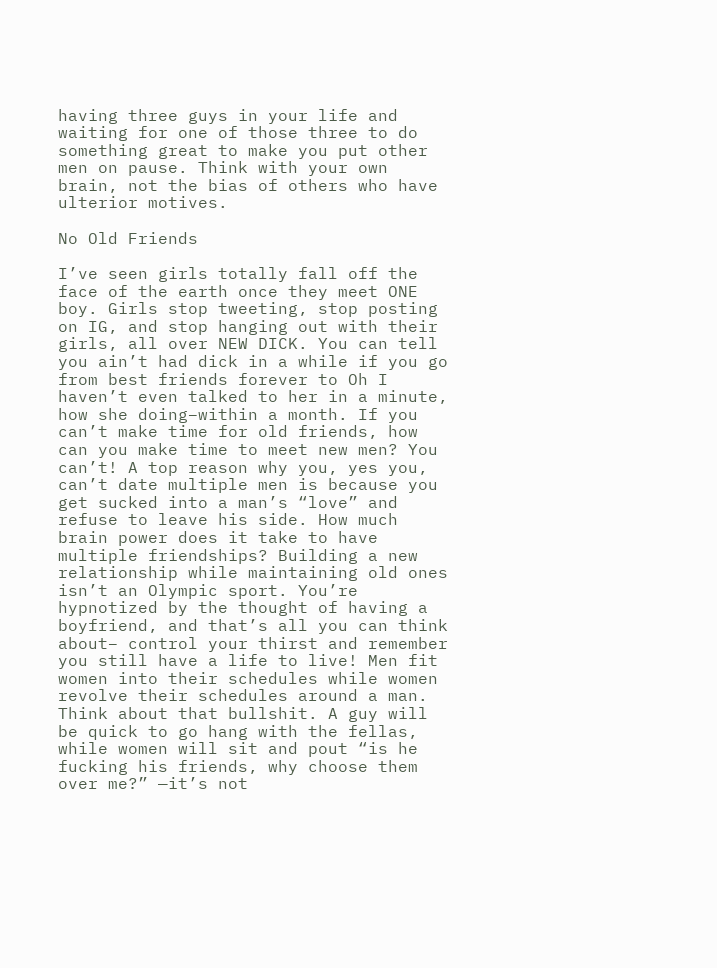having three guys in your life and waiting for one of those three to do something great to make you put other men on pause. Think with your own brain, not the bias of others who have ulterior motives.

No Old Friends

I’ve seen girls totally fall off the face of the earth once they meet ONE boy. Girls stop tweeting, stop posting on IG, and stop hanging out with their girls, all over NEW DICK. You can tell you ain’t had dick in a while if you go from best friends forever to Oh I haven’t even talked to her in a minute, how she doing–within a month. If you can’t make time for old friends, how can you make time to meet new men? You can’t! A top reason why you, yes you, can’t date multiple men is because you get sucked into a man’s “love” and refuse to leave his side. How much brain power does it take to have multiple friendships? Building a new relationship while maintaining old ones isn’t an Olympic sport. You’re hypnotized by the thought of having a boyfriend, and that’s all you can think about– control your thirst and remember you still have a life to live! Men fit women into their schedules while women revolve their schedules around a man. Think about that bullshit. A guy will be quick to go hang with the fellas, while women will sit and pout “is he fucking his friends, why choose them over me?” —it’s not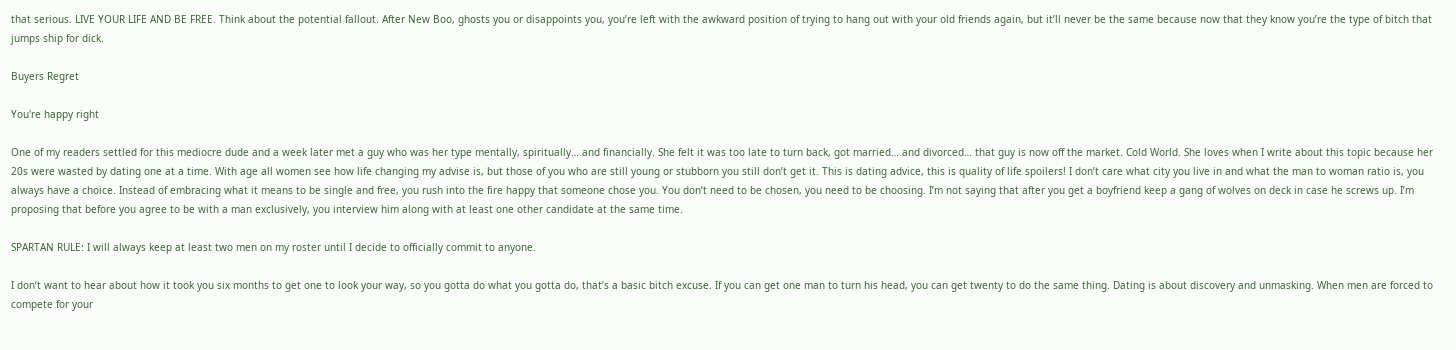that serious. LIVE YOUR LIFE AND BE FREE. Think about the potential fallout. After New Boo, ghosts you or disappoints you, you’re left with the awkward position of trying to hang out with your old friends again, but it’ll never be the same because now that they know you’re the type of bitch that jumps ship for dick.

Buyers Regret

You're happy right

One of my readers settled for this mediocre dude and a week later met a guy who was her type mentally, spiritually… and financially. She felt it was too late to turn back, got married… and divorced… that guy is now off the market. Cold World. She loves when I write about this topic because her 20s were wasted by dating one at a time. With age all women see how life changing my advise is, but those of you who are still young or stubborn you still don’t get it. This is dating advice, this is quality of life spoilers! I don’t care what city you live in and what the man to woman ratio is, you always have a choice. Instead of embracing what it means to be single and free, you rush into the fire happy that someone chose you. You don’t need to be chosen, you need to be choosing. I’m not saying that after you get a boyfriend keep a gang of wolves on deck in case he screws up. I’m proposing that before you agree to be with a man exclusively, you interview him along with at least one other candidate at the same time.

SPARTAN RULE: I will always keep at least two men on my roster until I decide to officially commit to anyone.

I don’t want to hear about how it took you six months to get one to look your way, so you gotta do what you gotta do, that’s a basic bitch excuse. If you can get one man to turn his head, you can get twenty to do the same thing. Dating is about discovery and unmasking. When men are forced to compete for your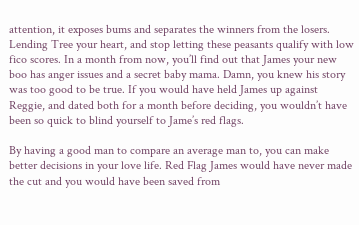attention, it exposes bums and separates the winners from the losers. Lending Tree your heart, and stop letting these peasants qualify with low fico scores. In a month from now, you’ll find out that James your new boo has anger issues and a secret baby mama. Damn, you knew his story was too good to be true. If you would have held James up against Reggie, and dated both for a month before deciding, you wouldn’t have been so quick to blind yourself to Jame’s red flags.

By having a good man to compare an average man to, you can make better decisions in your love life. Red Flag James would have never made the cut and you would have been saved from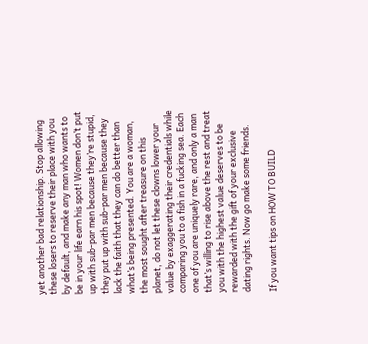yet another bad relationship. Stop allowing these losers to reserve their place with you by default, and make any man who wants to be in your life earn his spot! Women don’t put up with sub-par men because they’re stupid, they put up with sub-par men because they lack the faith that they can do better than what’s being presented. You are a woman, the most sought after treasure on this planet, do not let these clowns lower your value by exaggerating their credentials while comparing you to a fish in a fucking sea. Each one of you are uniquely rare, and only a man that’s willing to rise above the rest and treat you with the highest value deserves to be rewarded with the gift of your exclusive dating rights. Now go make some friends.

If you want tips on HOW TO BUILD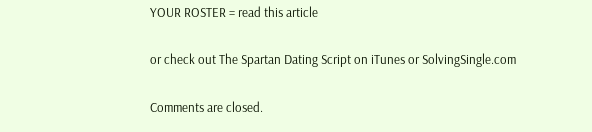YOUR ROSTER = read this article

or check out The Spartan Dating Script on iTunes or SolvingSingle.com

Comments are closed.